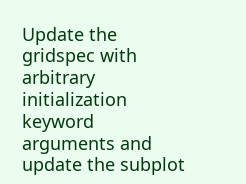Update the gridspec with arbitrary initialization keyword arguments and update the subplot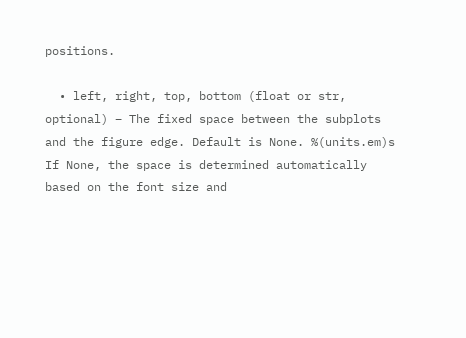positions.

  • left, right, top, bottom (float or str, optional) – The fixed space between the subplots and the figure edge. Default is None. %(units.em)s If None, the space is determined automatically based on the font size and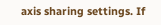axis sharing settings. If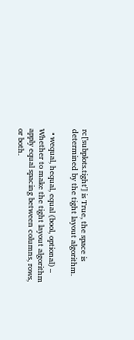rc['subplots.tight'] is True, the space is determined by the tight layout algorithm.

  • wequal, hequal, equal (bool, optional) – Whether to make the tight layout algorithm apply equal spacing between columns, rows, or both.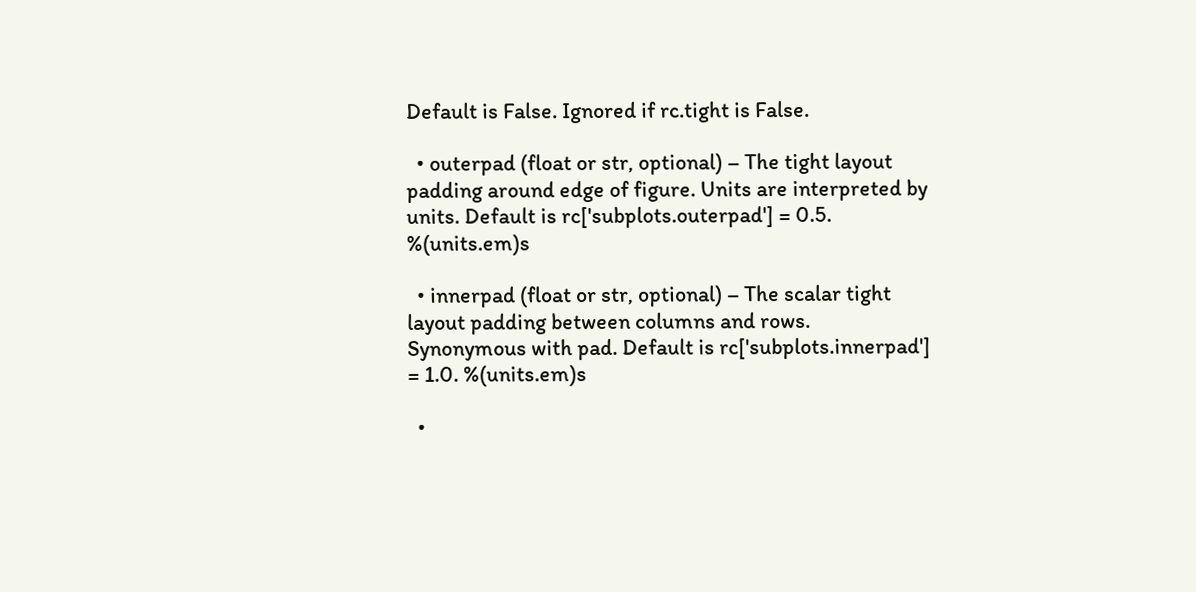Default is False. Ignored if rc.tight is False.

  • outerpad (float or str, optional) – The tight layout padding around edge of figure. Units are interpreted by units. Default is rc['subplots.outerpad'] = 0.5. %(units.em)s

  • innerpad (float or str, optional) – The scalar tight layout padding between columns and rows. Synonymous with pad. Default is rc['subplots.innerpad'] = 1.0. %(units.em)s

  •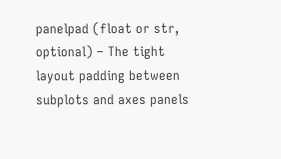panelpad (float or str, optional) – The tight layout padding between subplots and axes panels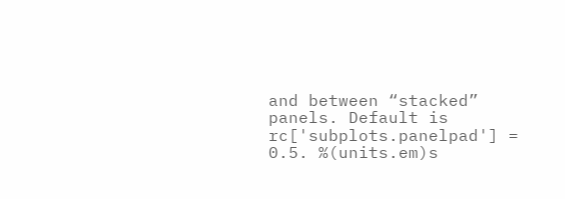and between “stacked” panels. Default is rc['subplots.panelpad'] = 0.5. %(units.em)s